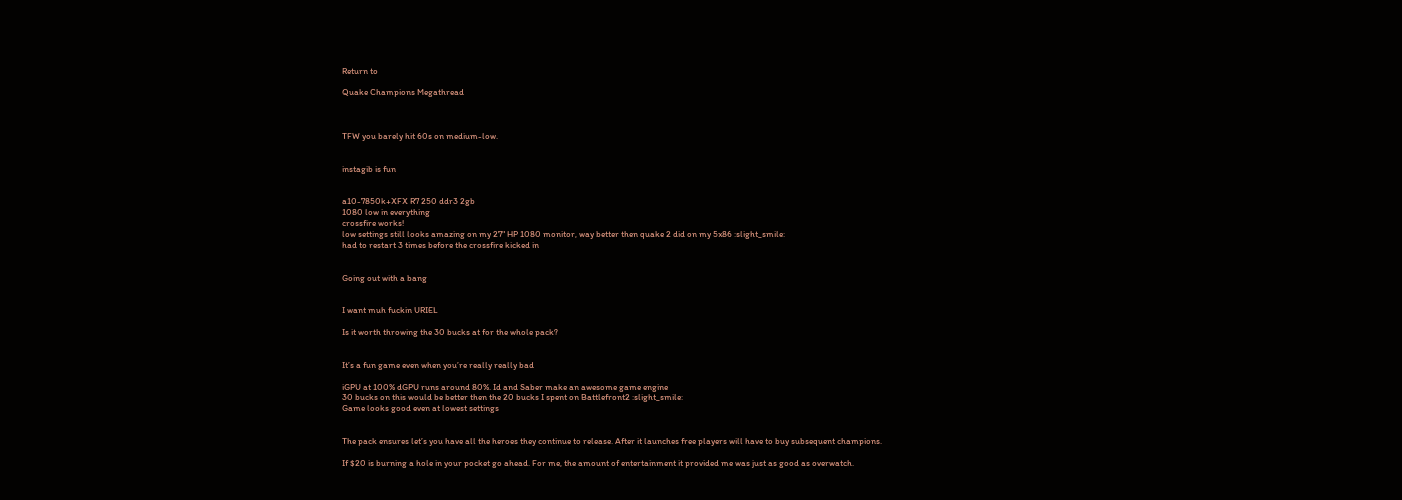Return to

Quake Champions Megathread



TFW you barely hit 60s on medium-low.


instagib is fun


a10-7850k+XFX R7 250 ddr3 2gb
1080 low in everything
crossfire works!
low settings still looks amazing on my 27" HP 1080 monitor, way better then quake 2 did on my 5x86 :slight_smile:
had to restart 3 times before the crossfire kicked in


Going out with a bang


I want muh fuckin URIEL

Is it worth throwing the 30 bucks at for the whole pack?


It’s a fun game even when you’re really really bad

iGPU at 100% dGPU runs around 80%. Id and Saber make an awesome game engine
30 bucks on this would be better then the 20 bucks I spent on Battlefront2 :slight_smile:
Game looks good even at lowest settings


The pack ensures let’s you have all the heroes they continue to release. After it launches free players will have to buy subsequent champions.

If $20 is burning a hole in your pocket go ahead. For me, the amount of entertainment it provided me was just as good as overwatch.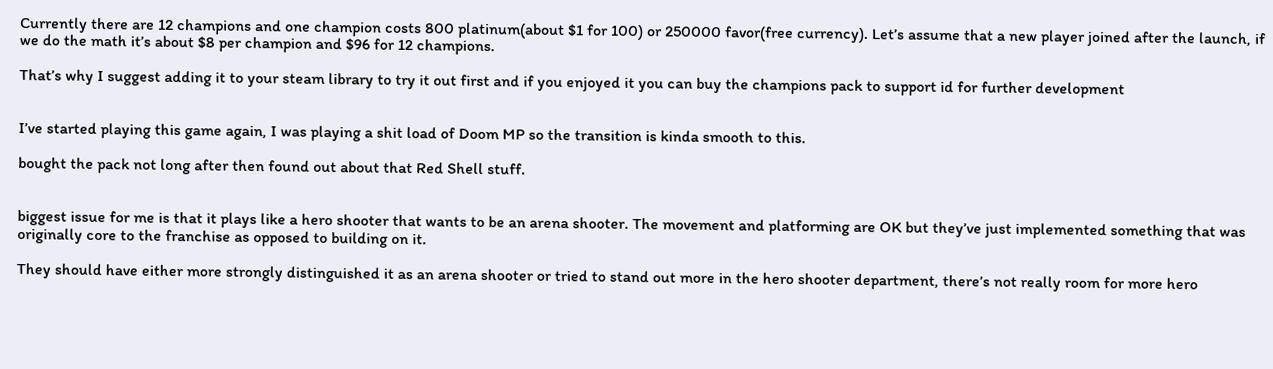Currently there are 12 champions and one champion costs 800 platinum(about $1 for 100) or 250000 favor(free currency). Let’s assume that a new player joined after the launch, if we do the math it’s about $8 per champion and $96 for 12 champions.

That’s why I suggest adding it to your steam library to try it out first and if you enjoyed it you can buy the champions pack to support id for further development


I’ve started playing this game again, I was playing a shit load of Doom MP so the transition is kinda smooth to this.

bought the pack not long after then found out about that Red Shell stuff.


biggest issue for me is that it plays like a hero shooter that wants to be an arena shooter. The movement and platforming are OK but they’ve just implemented something that was originally core to the franchise as opposed to building on it.

They should have either more strongly distinguished it as an arena shooter or tried to stand out more in the hero shooter department, there’s not really room for more hero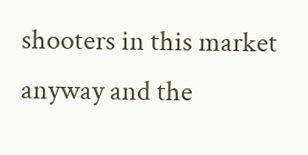shooters in this market anyway and the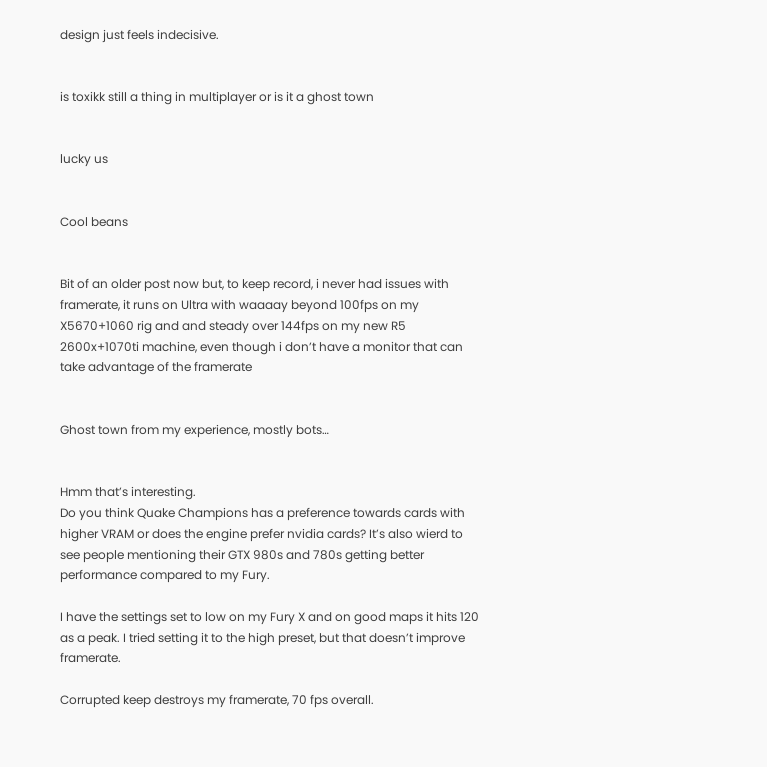design just feels indecisive.


is toxikk still a thing in multiplayer or is it a ghost town


lucky us


Cool beans


Bit of an older post now but, to keep record, i never had issues with framerate, it runs on Ultra with waaaay beyond 100fps on my X5670+1060 rig and and steady over 144fps on my new R5 2600x+1070ti machine, even though i don’t have a monitor that can take advantage of the framerate


Ghost town from my experience, mostly bots…


Hmm that’s interesting.
Do you think Quake Champions has a preference towards cards with higher VRAM or does the engine prefer nvidia cards? It’s also wierd to see people mentioning their GTX 980s and 780s getting better performance compared to my Fury.

I have the settings set to low on my Fury X and on good maps it hits 120 as a peak. I tried setting it to the high preset, but that doesn’t improve framerate.

Corrupted keep destroys my framerate, 70 fps overall.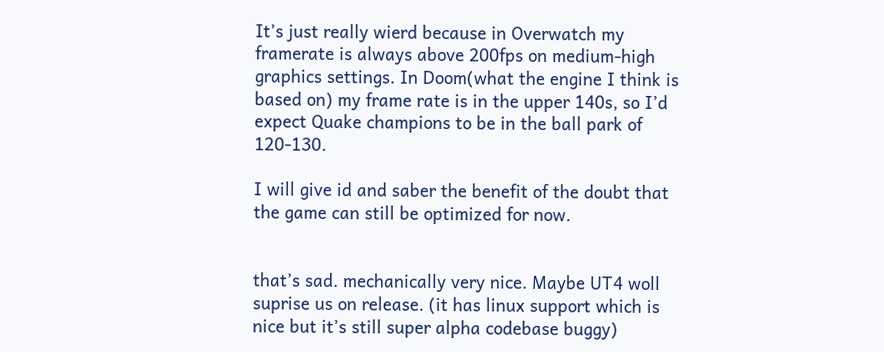It’s just really wierd because in Overwatch my framerate is always above 200fps on medium-high graphics settings. In Doom(what the engine I think is based on) my frame rate is in the upper 140s, so I’d expect Quake champions to be in the ball park of 120-130.

I will give id and saber the benefit of the doubt that the game can still be optimized for now.


that’s sad. mechanically very nice. Maybe UT4 woll suprise us on release. (it has linux support which is nice but it’s still super alpha codebase buggy)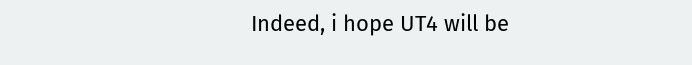Indeed, i hope UT4 will be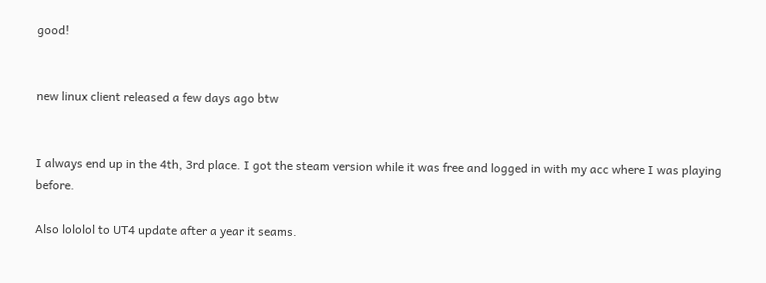good!


new linux client released a few days ago btw


I always end up in the 4th, 3rd place. I got the steam version while it was free and logged in with my acc where I was playing before.

Also lololol to UT4 update after a year it seams.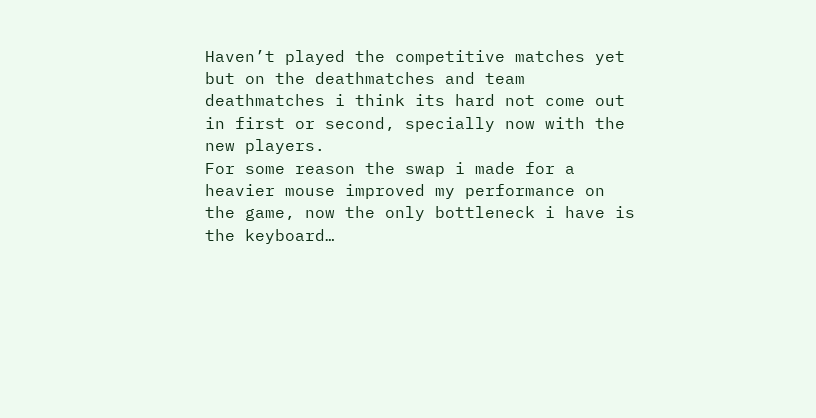Haven’t played the competitive matches yet but on the deathmatches and team deathmatches i think its hard not come out in first or second, specially now with the new players.
For some reason the swap i made for a heavier mouse improved my performance on the game, now the only bottleneck i have is the keyboard…